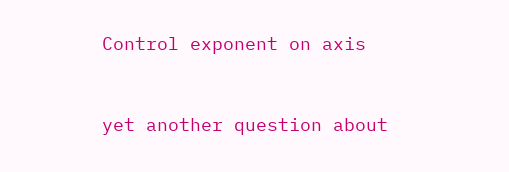Control exponent on axis


yet another question about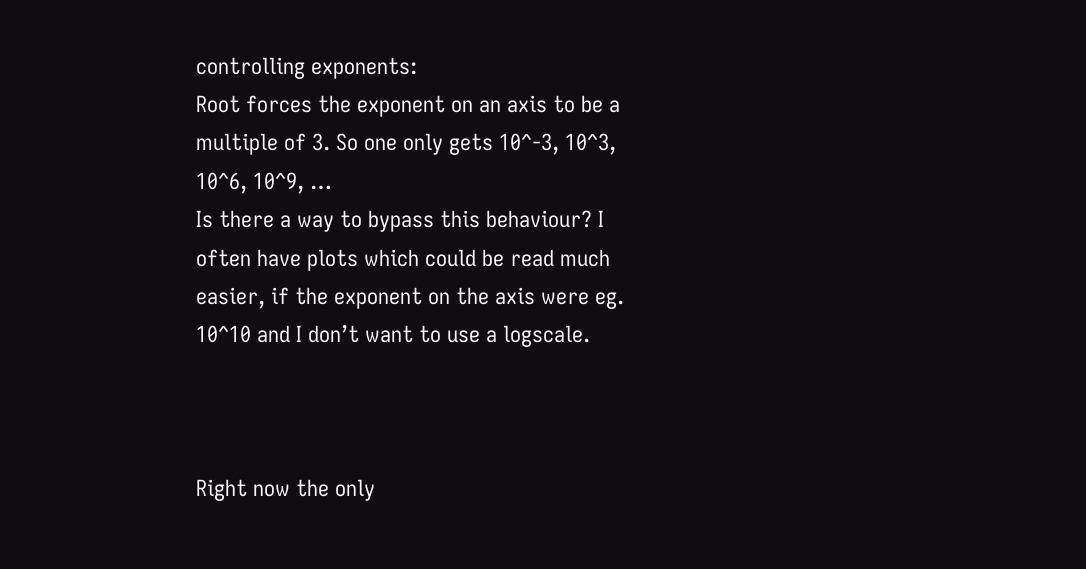controlling exponents:
Root forces the exponent on an axis to be a multiple of 3. So one only gets 10^-3, 10^3, 10^6, 10^9, …
Is there a way to bypass this behaviour? I often have plots which could be read much easier, if the exponent on the axis were eg. 10^10 and I don’t want to use a logscale.



Right now the only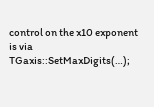control on the x10 exponent is via TGaxis::SetMaxDigits(…);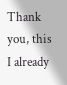Thank you, this I already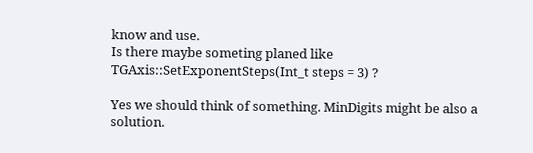know and use.
Is there maybe someting planed like TGAxis::SetExponentSteps(Int_t steps = 3) ?

Yes we should think of something. MinDigits might be also a solution.